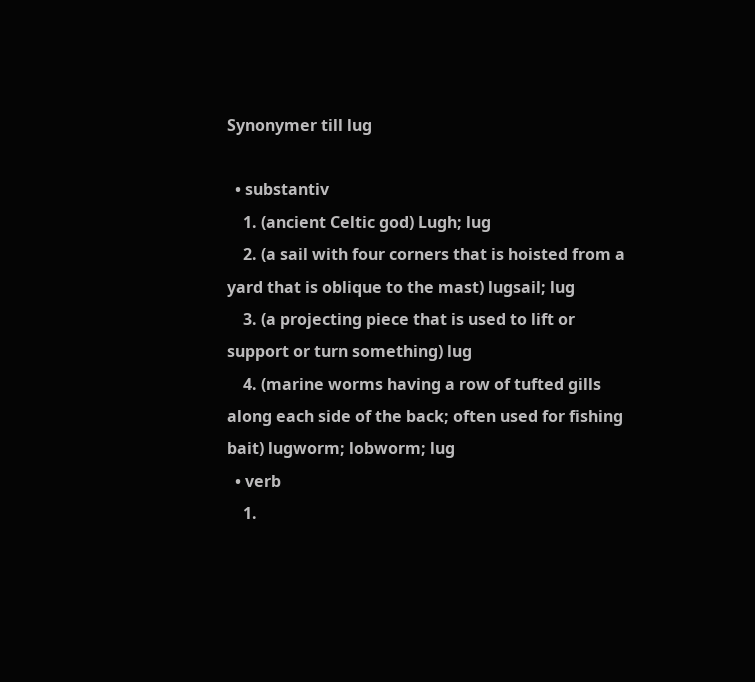Synonymer till lug

  • substantiv
    1. (ancient Celtic god) Lugh; lug
    2. (a sail with four corners that is hoisted from a yard that is oblique to the mast) lugsail; lug
    3. (a projecting piece that is used to lift or support or turn something) lug
    4. (marine worms having a row of tufted gills along each side of the back; often used for fishing bait) lugworm; lobworm; lug
  • verb
    1.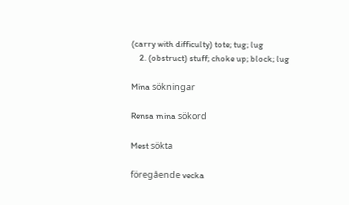(carry with difficulty) tote; tug; lug
    2. (obstruct) stuff; choke up; block; lug

Mina sökningar

Rensa mina sökord

Mest sökta

föregående vecka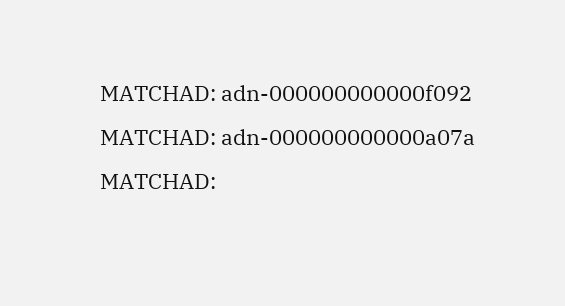MATCHAD: adn-000000000000f092
MATCHAD: adn-000000000000a07a
MATCHAD: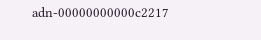adn-00000000000c2217